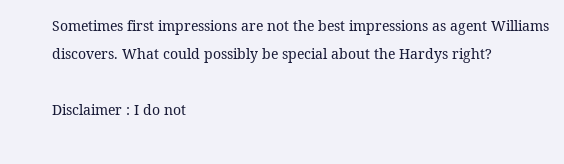Sometimes first impressions are not the best impressions as agent Williams discovers. What could possibly be special about the Hardys right?

Disclaimer : I do not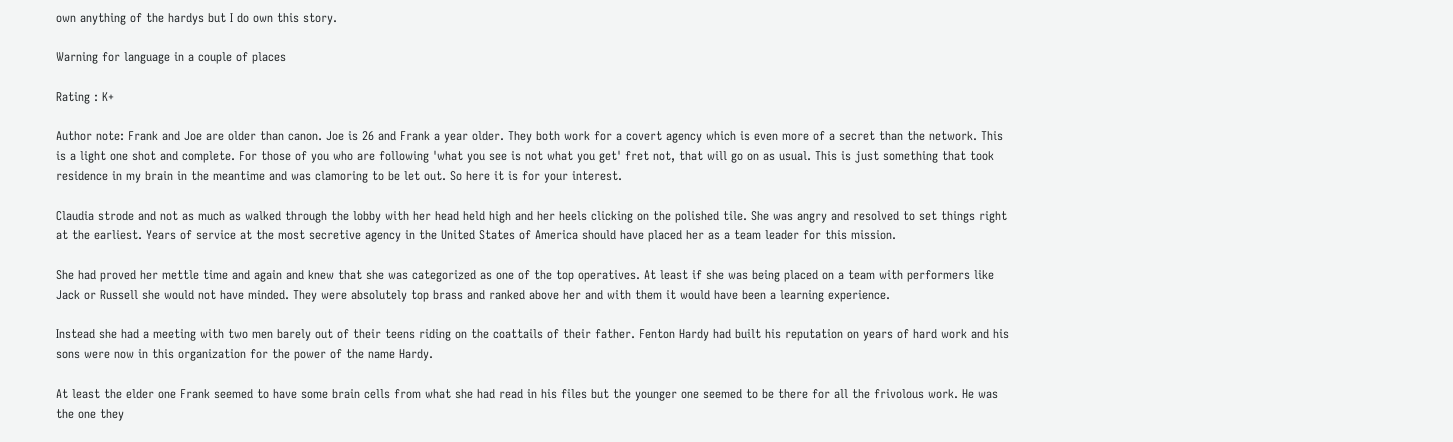own anything of the hardys but I do own this story.

Warning for language in a couple of places

Rating : K+

Author note: Frank and Joe are older than canon. Joe is 26 and Frank a year older. They both work for a covert agency which is even more of a secret than the network. This is a light one shot and complete. For those of you who are following 'what you see is not what you get' fret not, that will go on as usual. This is just something that took residence in my brain in the meantime and was clamoring to be let out. So here it is for your interest.

Claudia strode and not as much as walked through the lobby with her head held high and her heels clicking on the polished tile. She was angry and resolved to set things right at the earliest. Years of service at the most secretive agency in the United States of America should have placed her as a team leader for this mission.

She had proved her mettle time and again and knew that she was categorized as one of the top operatives. At least if she was being placed on a team with performers like Jack or Russell she would not have minded. They were absolutely top brass and ranked above her and with them it would have been a learning experience.

Instead she had a meeting with two men barely out of their teens riding on the coattails of their father. Fenton Hardy had built his reputation on years of hard work and his sons were now in this organization for the power of the name Hardy.

At least the elder one Frank seemed to have some brain cells from what she had read in his files but the younger one seemed to be there for all the frivolous work. He was the one they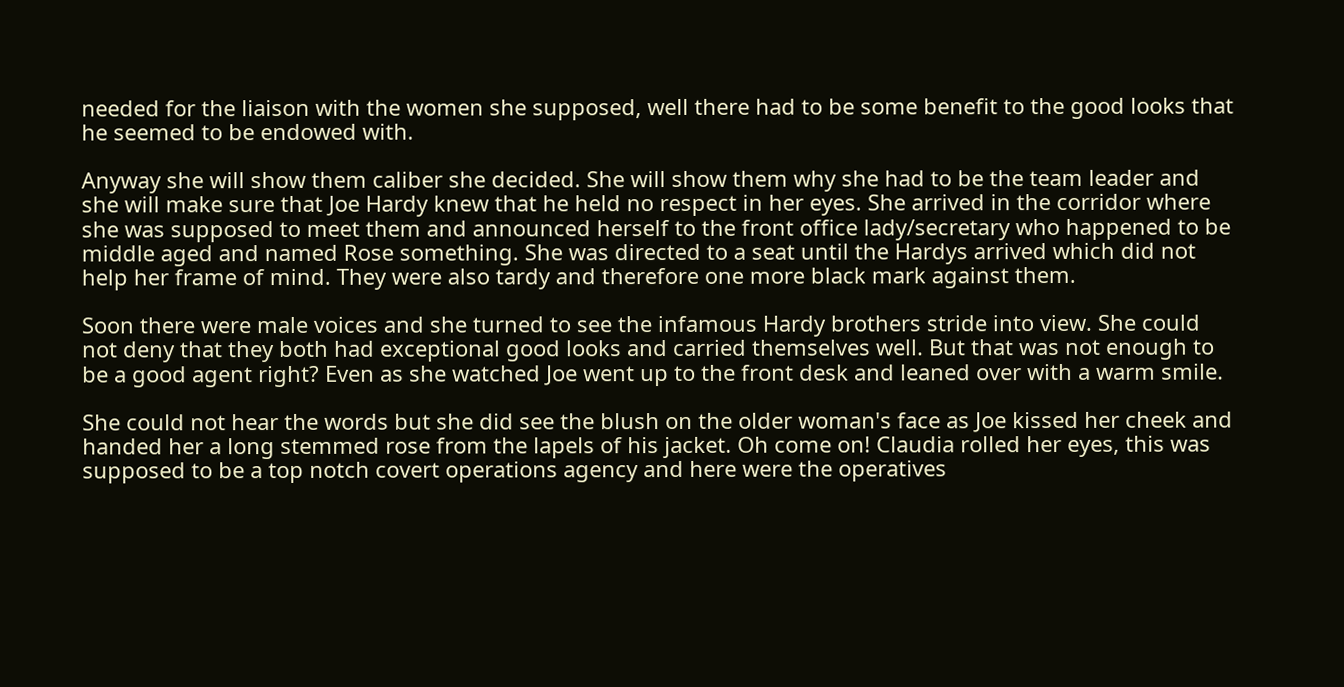needed for the liaison with the women she supposed, well there had to be some benefit to the good looks that he seemed to be endowed with.

Anyway she will show them caliber she decided. She will show them why she had to be the team leader and she will make sure that Joe Hardy knew that he held no respect in her eyes. She arrived in the corridor where she was supposed to meet them and announced herself to the front office lady/secretary who happened to be middle aged and named Rose something. She was directed to a seat until the Hardys arrived which did not help her frame of mind. They were also tardy and therefore one more black mark against them.

Soon there were male voices and she turned to see the infamous Hardy brothers stride into view. She could not deny that they both had exceptional good looks and carried themselves well. But that was not enough to be a good agent right? Even as she watched Joe went up to the front desk and leaned over with a warm smile.

She could not hear the words but she did see the blush on the older woman's face as Joe kissed her cheek and handed her a long stemmed rose from the lapels of his jacket. Oh come on! Claudia rolled her eyes, this was supposed to be a top notch covert operations agency and here were the operatives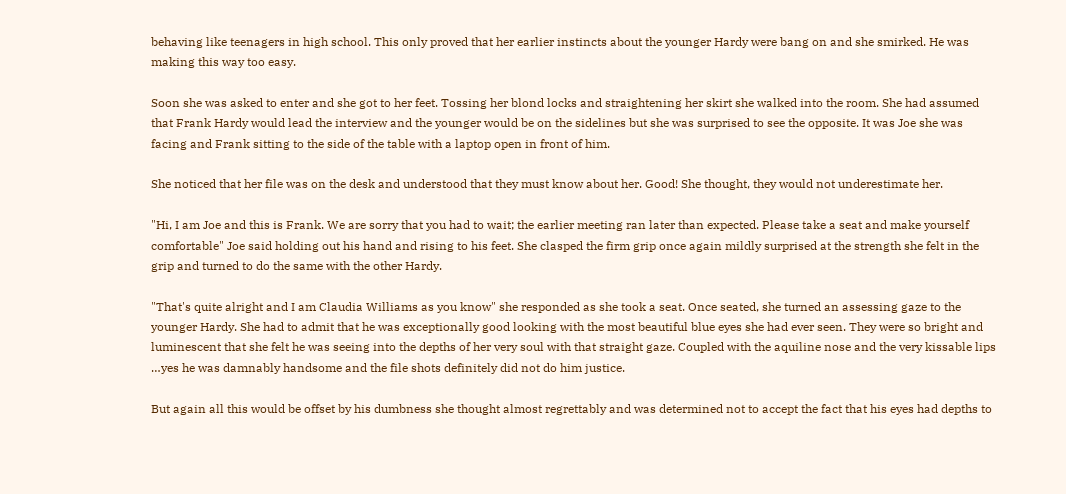behaving like teenagers in high school. This only proved that her earlier instincts about the younger Hardy were bang on and she smirked. He was making this way too easy.

Soon she was asked to enter and she got to her feet. Tossing her blond locks and straightening her skirt she walked into the room. She had assumed that Frank Hardy would lead the interview and the younger would be on the sidelines but she was surprised to see the opposite. It was Joe she was facing and Frank sitting to the side of the table with a laptop open in front of him.

She noticed that her file was on the desk and understood that they must know about her. Good! She thought, they would not underestimate her.

"Hi, I am Joe and this is Frank. We are sorry that you had to wait; the earlier meeting ran later than expected. Please take a seat and make yourself comfortable" Joe said holding out his hand and rising to his feet. She clasped the firm grip once again mildly surprised at the strength she felt in the grip and turned to do the same with the other Hardy.

"That's quite alright and I am Claudia Williams as you know" she responded as she took a seat. Once seated, she turned an assessing gaze to the younger Hardy. She had to admit that he was exceptionally good looking with the most beautiful blue eyes she had ever seen. They were so bright and luminescent that she felt he was seeing into the depths of her very soul with that straight gaze. Coupled with the aquiline nose and the very kissable lips …yes he was damnably handsome and the file shots definitely did not do him justice.

But again all this would be offset by his dumbness she thought almost regrettably and was determined not to accept the fact that his eyes had depths to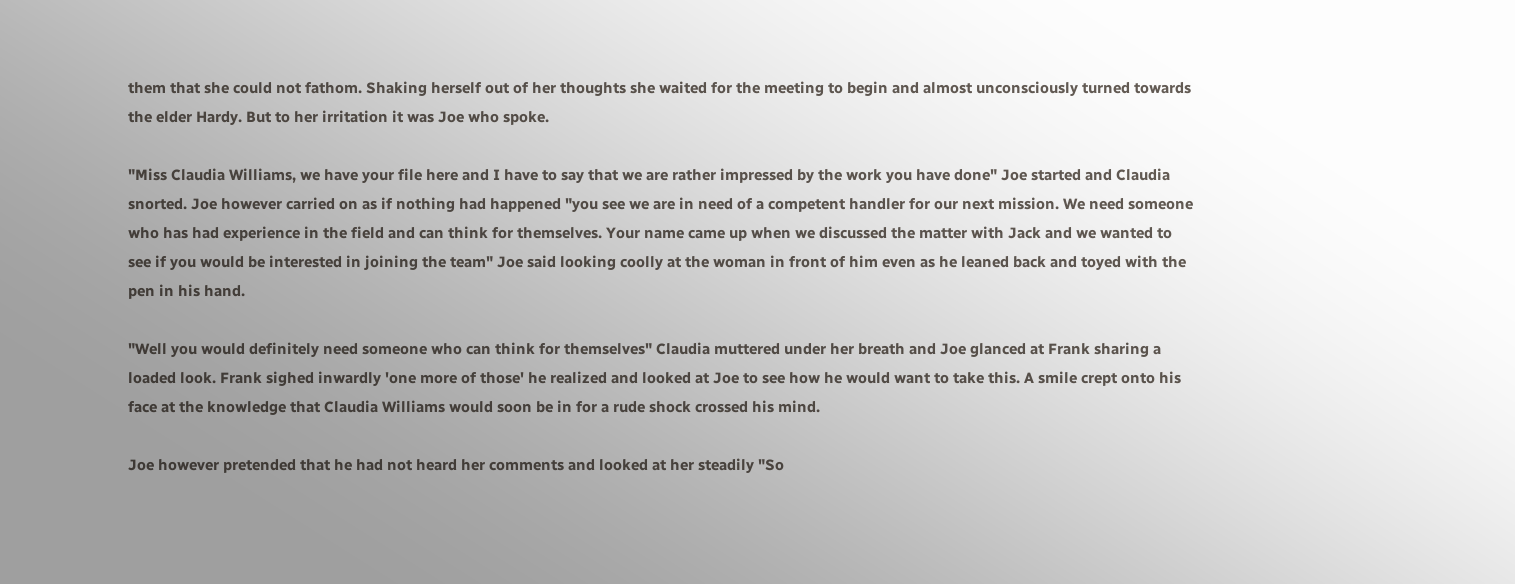them that she could not fathom. Shaking herself out of her thoughts she waited for the meeting to begin and almost unconsciously turned towards the elder Hardy. But to her irritation it was Joe who spoke.

"Miss Claudia Williams, we have your file here and I have to say that we are rather impressed by the work you have done" Joe started and Claudia snorted. Joe however carried on as if nothing had happened "you see we are in need of a competent handler for our next mission. We need someone who has had experience in the field and can think for themselves. Your name came up when we discussed the matter with Jack and we wanted to see if you would be interested in joining the team" Joe said looking coolly at the woman in front of him even as he leaned back and toyed with the pen in his hand.

"Well you would definitely need someone who can think for themselves" Claudia muttered under her breath and Joe glanced at Frank sharing a loaded look. Frank sighed inwardly 'one more of those' he realized and looked at Joe to see how he would want to take this. A smile crept onto his face at the knowledge that Claudia Williams would soon be in for a rude shock crossed his mind.

Joe however pretended that he had not heard her comments and looked at her steadily "So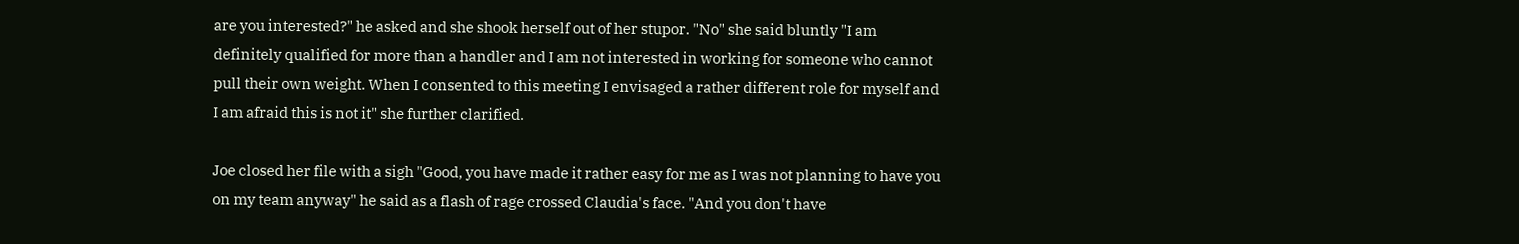are you interested?" he asked and she shook herself out of her stupor. "No" she said bluntly "I am definitely qualified for more than a handler and I am not interested in working for someone who cannot pull their own weight. When I consented to this meeting I envisaged a rather different role for myself and I am afraid this is not it" she further clarified.

Joe closed her file with a sigh "Good, you have made it rather easy for me as I was not planning to have you on my team anyway" he said as a flash of rage crossed Claudia's face. "And you don't have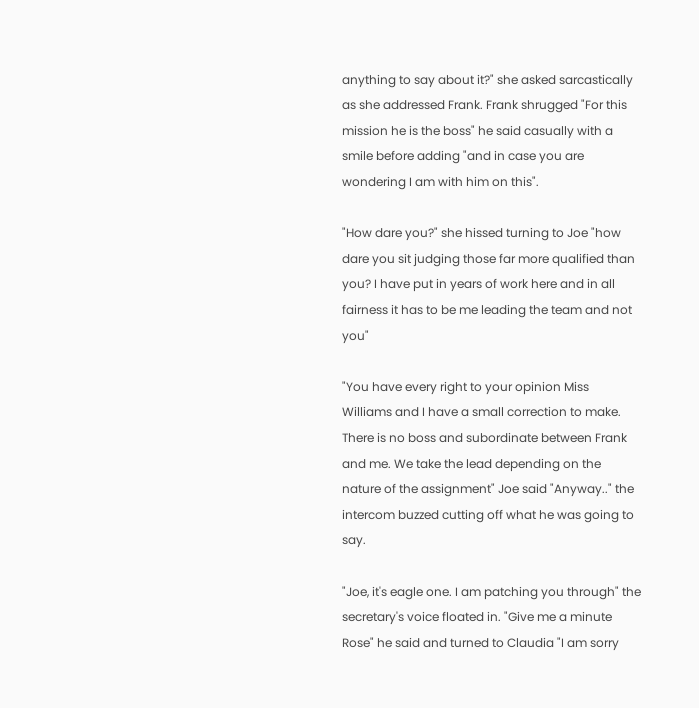anything to say about it?" she asked sarcastically as she addressed Frank. Frank shrugged "For this mission he is the boss" he said casually with a smile before adding "and in case you are wondering I am with him on this".

"How dare you?" she hissed turning to Joe "how dare you sit judging those far more qualified than you? I have put in years of work here and in all fairness it has to be me leading the team and not you"

"You have every right to your opinion Miss Williams and I have a small correction to make. There is no boss and subordinate between Frank and me. We take the lead depending on the nature of the assignment" Joe said "Anyway.." the intercom buzzed cutting off what he was going to say.

"Joe, it's eagle one. I am patching you through" the secretary's voice floated in. "Give me a minute Rose" he said and turned to Claudia "I am sorry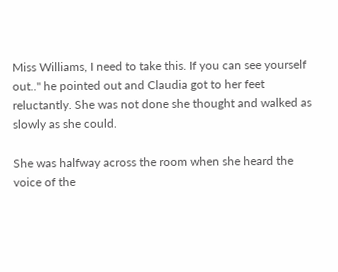Miss Williams, I need to take this. If you can see yourself out.." he pointed out and Claudia got to her feet reluctantly. She was not done she thought and walked as slowly as she could.

She was halfway across the room when she heard the voice of the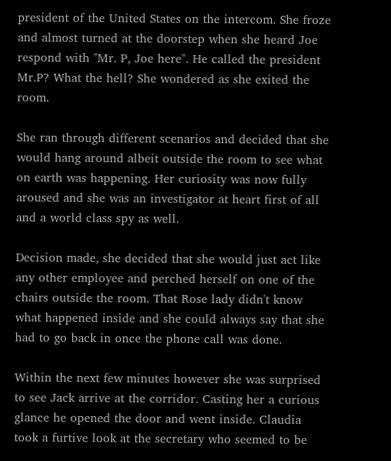president of the United States on the intercom. She froze and almost turned at the doorstep when she heard Joe respond with "Mr. P, Joe here". He called the president Mr.P? What the hell? She wondered as she exited the room.

She ran through different scenarios and decided that she would hang around albeit outside the room to see what on earth was happening. Her curiosity was now fully aroused and she was an investigator at heart first of all and a world class spy as well.

Decision made, she decided that she would just act like any other employee and perched herself on one of the chairs outside the room. That Rose lady didn't know what happened inside and she could always say that she had to go back in once the phone call was done.

Within the next few minutes however she was surprised to see Jack arrive at the corridor. Casting her a curious glance he opened the door and went inside. Claudia took a furtive look at the secretary who seemed to be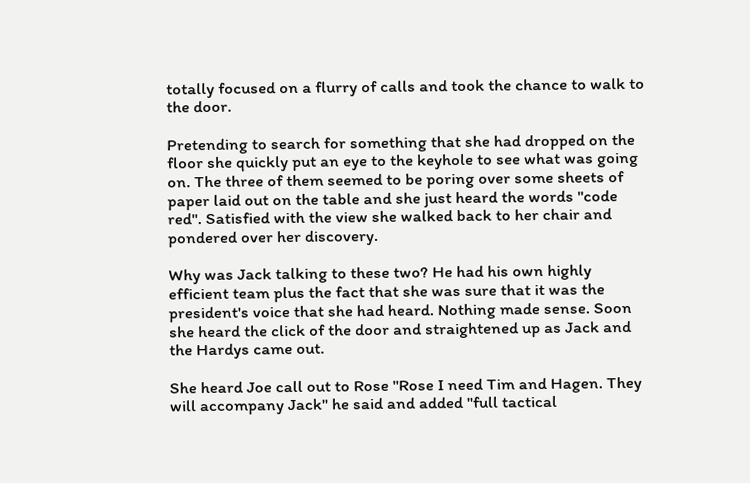totally focused on a flurry of calls and took the chance to walk to the door.

Pretending to search for something that she had dropped on the floor she quickly put an eye to the keyhole to see what was going on. The three of them seemed to be poring over some sheets of paper laid out on the table and she just heard the words "code red". Satisfied with the view she walked back to her chair and pondered over her discovery.

Why was Jack talking to these two? He had his own highly efficient team plus the fact that she was sure that it was the president's voice that she had heard. Nothing made sense. Soon she heard the click of the door and straightened up as Jack and the Hardys came out.

She heard Joe call out to Rose "Rose I need Tim and Hagen. They will accompany Jack" he said and added "full tactical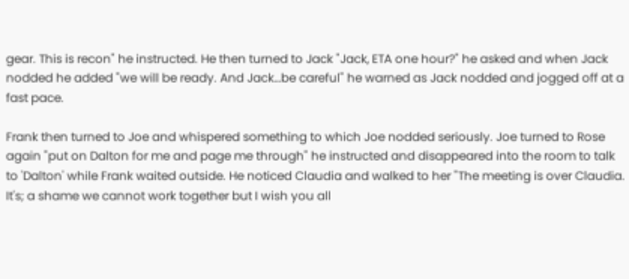gear. This is recon" he instructed. He then turned to Jack "Jack, ETA one hour?" he asked and when Jack nodded he added "we will be ready. And Jack…be careful" he warned as Jack nodded and jogged off at a fast pace.

Frank then turned to Joe and whispered something to which Joe nodded seriously. Joe turned to Rose again "put on Dalton for me and page me through" he instructed and disappeared into the room to talk to 'Dalton' while Frank waited outside. He noticed Claudia and walked to her "The meeting is over Claudia. It's; a shame we cannot work together but I wish you all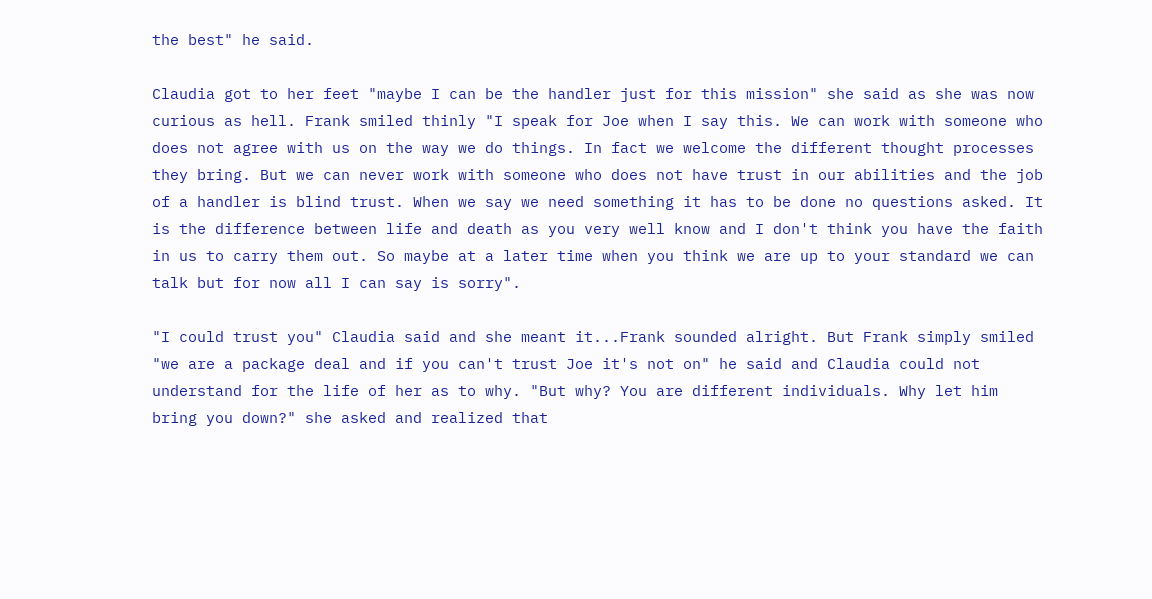the best" he said.

Claudia got to her feet "maybe I can be the handler just for this mission" she said as she was now curious as hell. Frank smiled thinly "I speak for Joe when I say this. We can work with someone who does not agree with us on the way we do things. In fact we welcome the different thought processes they bring. But we can never work with someone who does not have trust in our abilities and the job of a handler is blind trust. When we say we need something it has to be done no questions asked. It is the difference between life and death as you very well know and I don't think you have the faith in us to carry them out. So maybe at a later time when you think we are up to your standard we can talk but for now all I can say is sorry".

"I could trust you" Claudia said and she meant it...Frank sounded alright. But Frank simply smiled "we are a package deal and if you can't trust Joe it's not on" he said and Claudia could not understand for the life of her as to why. "But why? You are different individuals. Why let him bring you down?" she asked and realized that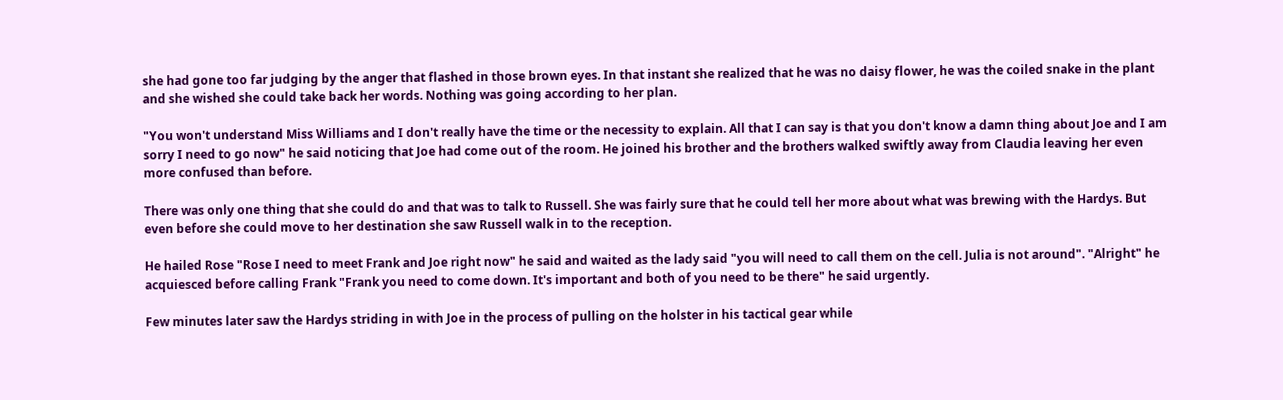she had gone too far judging by the anger that flashed in those brown eyes. In that instant she realized that he was no daisy flower, he was the coiled snake in the plant and she wished she could take back her words. Nothing was going according to her plan.

"You won't understand Miss Williams and I don't really have the time or the necessity to explain. All that I can say is that you don't know a damn thing about Joe and I am sorry I need to go now" he said noticing that Joe had come out of the room. He joined his brother and the brothers walked swiftly away from Claudia leaving her even more confused than before.

There was only one thing that she could do and that was to talk to Russell. She was fairly sure that he could tell her more about what was brewing with the Hardys. But even before she could move to her destination she saw Russell walk in to the reception.

He hailed Rose "Rose I need to meet Frank and Joe right now" he said and waited as the lady said "you will need to call them on the cell. Julia is not around". "Alright" he acquiesced before calling Frank "Frank you need to come down. It's important and both of you need to be there" he said urgently.

Few minutes later saw the Hardys striding in with Joe in the process of pulling on the holster in his tactical gear while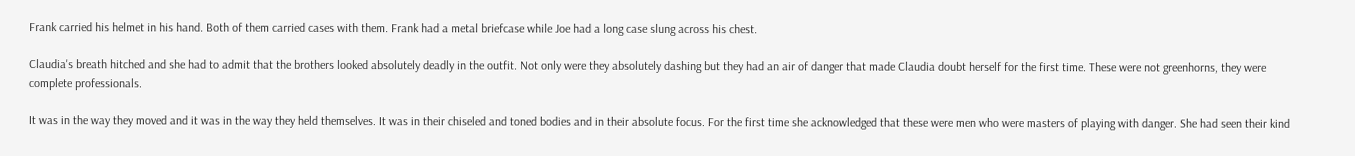Frank carried his helmet in his hand. Both of them carried cases with them. Frank had a metal briefcase while Joe had a long case slung across his chest.

Claudia's breath hitched and she had to admit that the brothers looked absolutely deadly in the outfit. Not only were they absolutely dashing but they had an air of danger that made Claudia doubt herself for the first time. These were not greenhorns, they were complete professionals.

It was in the way they moved and it was in the way they held themselves. It was in their chiseled and toned bodies and in their absolute focus. For the first time she acknowledged that these were men who were masters of playing with danger. She had seen their kind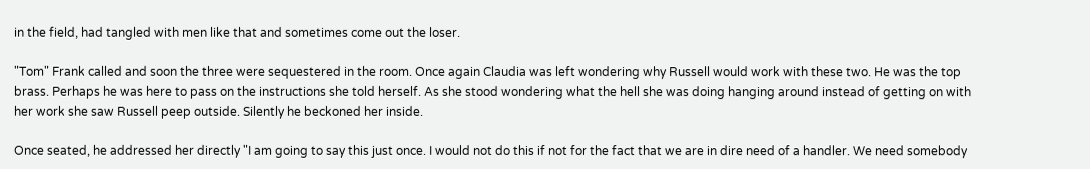in the field, had tangled with men like that and sometimes come out the loser.

"Tom" Frank called and soon the three were sequestered in the room. Once again Claudia was left wondering why Russell would work with these two. He was the top brass. Perhaps he was here to pass on the instructions she told herself. As she stood wondering what the hell she was doing hanging around instead of getting on with her work she saw Russell peep outside. Silently he beckoned her inside.

Once seated, he addressed her directly "I am going to say this just once. I would not do this if not for the fact that we are in dire need of a handler. We need somebody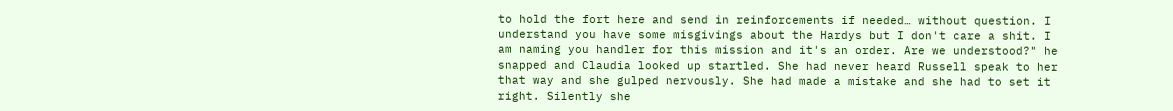to hold the fort here and send in reinforcements if needed… without question. I understand you have some misgivings about the Hardys but I don't care a shit. I am naming you handler for this mission and it's an order. Are we understood?" he snapped and Claudia looked up startled. She had never heard Russell speak to her that way and she gulped nervously. She had made a mistake and she had to set it right. Silently she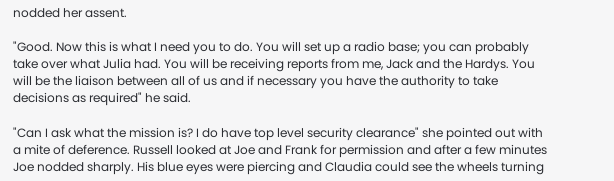nodded her assent.

"Good. Now this is what I need you to do. You will set up a radio base; you can probably take over what Julia had. You will be receiving reports from me, Jack and the Hardys. You will be the liaison between all of us and if necessary you have the authority to take decisions as required" he said.

"Can I ask what the mission is? I do have top level security clearance" she pointed out with a mite of deference. Russell looked at Joe and Frank for permission and after a few minutes Joe nodded sharply. His blue eyes were piercing and Claudia could see the wheels turning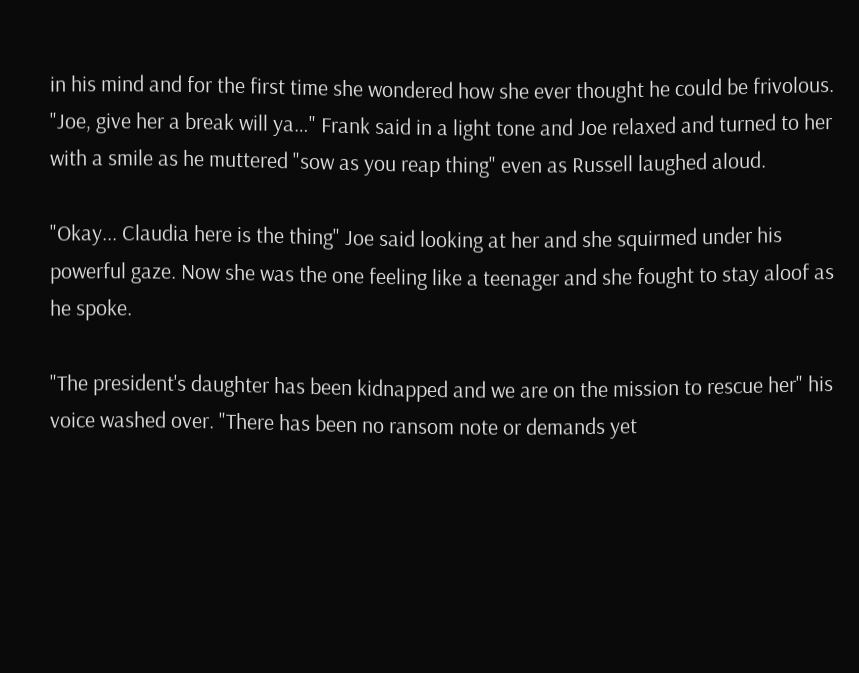in his mind and for the first time she wondered how she ever thought he could be frivolous. "Joe, give her a break will ya…" Frank said in a light tone and Joe relaxed and turned to her with a smile as he muttered "sow as you reap thing" even as Russell laughed aloud.

"Okay... Claudia here is the thing" Joe said looking at her and she squirmed under his powerful gaze. Now she was the one feeling like a teenager and she fought to stay aloof as he spoke.

"The president's daughter has been kidnapped and we are on the mission to rescue her" his voice washed over. "There has been no ransom note or demands yet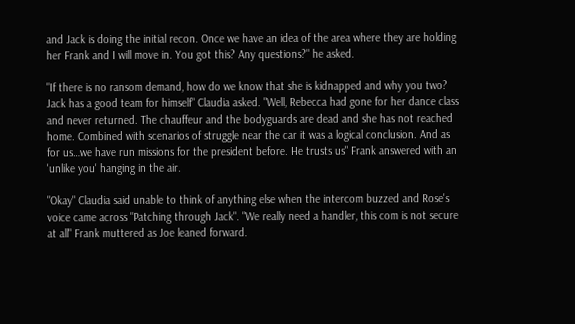and Jack is doing the initial recon. Once we have an idea of the area where they are holding her Frank and I will move in. You got this? Any questions?" he asked.

"If there is no ransom demand, how do we know that she is kidnapped and why you two? Jack has a good team for himself" Claudia asked. "Well, Rebecca had gone for her dance class and never returned. The chauffeur and the bodyguards are dead and she has not reached home. Combined with scenarios of struggle near the car it was a logical conclusion. And as for us…we have run missions for the president before. He trusts us" Frank answered with an 'unlike you' hanging in the air.

"Okay" Claudia said unable to think of anything else when the intercom buzzed and Rose's voice came across "Patching through Jack". "We really need a handler, this com is not secure at all" Frank muttered as Joe leaned forward.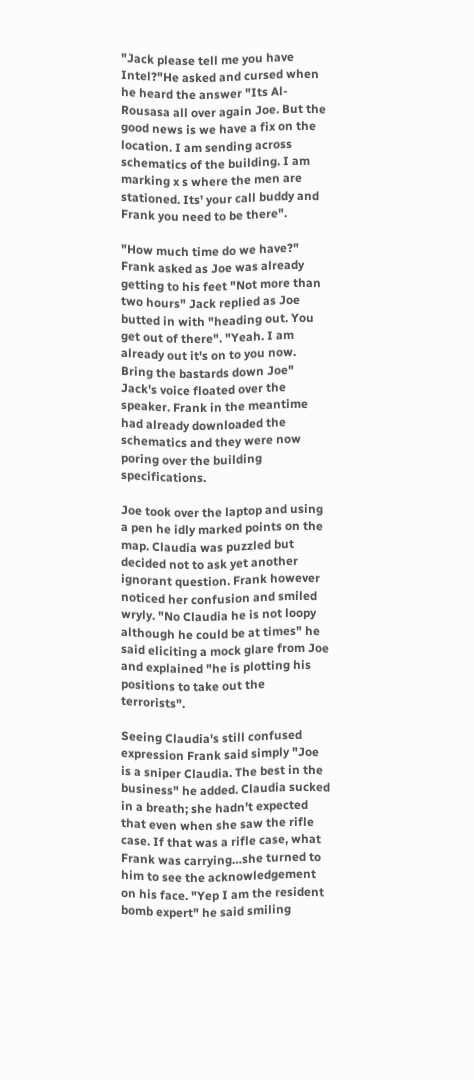"Jack please tell me you have Intel?"He asked and cursed when he heard the answer "Its Al-Rousasa all over again Joe. But the good news is we have a fix on the location. I am sending across schematics of the building. I am marking x s where the men are stationed. Its' your call buddy and Frank you need to be there".

"How much time do we have?" Frank asked as Joe was already getting to his feet "Not more than two hours" Jack replied as Joe butted in with "heading out. You get out of there". "Yeah. I am already out it's on to you now. Bring the bastards down Joe" Jack's voice floated over the speaker. Frank in the meantime had already downloaded the schematics and they were now poring over the building specifications.

Joe took over the laptop and using a pen he idly marked points on the map. Claudia was puzzled but decided not to ask yet another ignorant question. Frank however noticed her confusion and smiled wryly. "No Claudia he is not loopy although he could be at times" he said eliciting a mock glare from Joe and explained "he is plotting his positions to take out the terrorists".

Seeing Claudia's still confused expression Frank said simply "Joe is a sniper Claudia. The best in the business" he added. Claudia sucked in a breath; she hadn't expected that even when she saw the rifle case. If that was a rifle case, what Frank was carrying…she turned to him to see the acknowledgement on his face. "Yep I am the resident bomb expert" he said smiling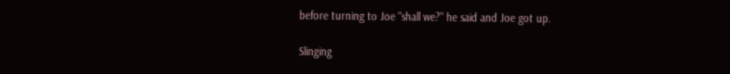before turning to Joe "shall we?" he said and Joe got up.

Slinging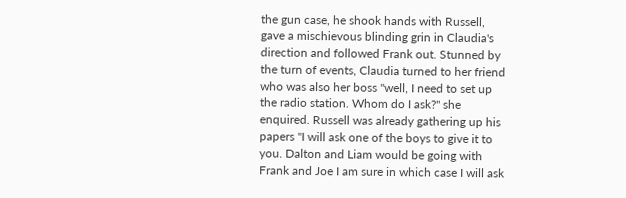the gun case, he shook hands with Russell, gave a mischievous blinding grin in Claudia's direction and followed Frank out. Stunned by the turn of events, Claudia turned to her friend who was also her boss "well, I need to set up the radio station. Whom do I ask?" she enquired. Russell was already gathering up his papers "I will ask one of the boys to give it to you. Dalton and Liam would be going with Frank and Joe I am sure in which case I will ask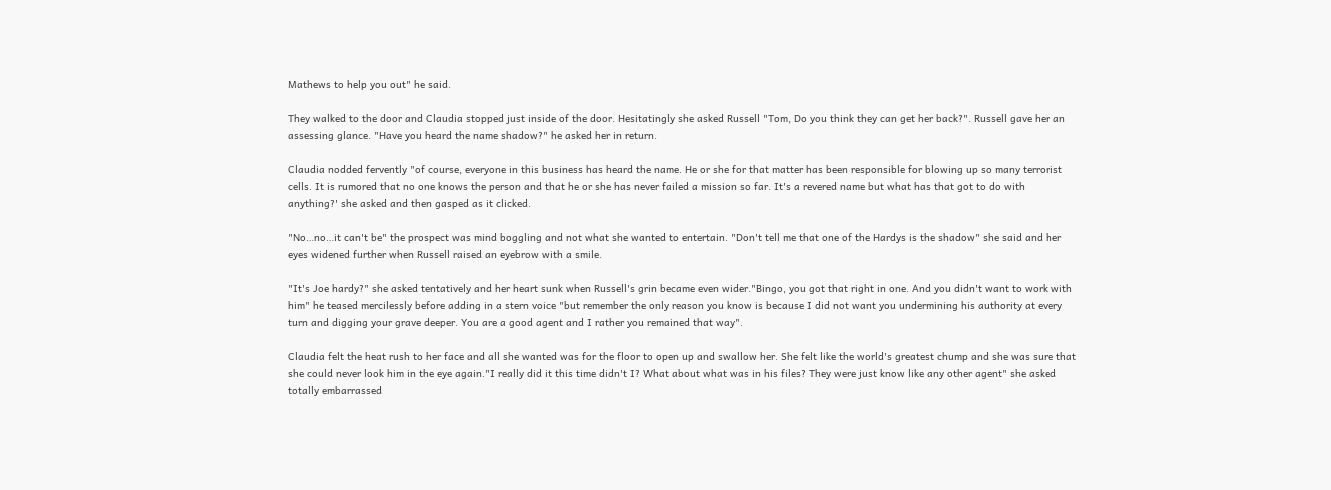Mathews to help you out" he said.

They walked to the door and Claudia stopped just inside of the door. Hesitatingly she asked Russell "Tom, Do you think they can get her back?". Russell gave her an assessing glance. "Have you heard the name shadow?" he asked her in return.

Claudia nodded fervently "of course, everyone in this business has heard the name. He or she for that matter has been responsible for blowing up so many terrorist cells. It is rumored that no one knows the person and that he or she has never failed a mission so far. It's a revered name but what has that got to do with anything?' she asked and then gasped as it clicked.

"No…no…it can't be" the prospect was mind boggling and not what she wanted to entertain. "Don't tell me that one of the Hardys is the shadow" she said and her eyes widened further when Russell raised an eyebrow with a smile.

"It's Joe hardy?" she asked tentatively and her heart sunk when Russell's grin became even wider."Bingo, you got that right in one. And you didn't want to work with him" he teased mercilessly before adding in a stern voice "but remember the only reason you know is because I did not want you undermining his authority at every turn and digging your grave deeper. You are a good agent and I rather you remained that way".

Claudia felt the heat rush to her face and all she wanted was for the floor to open up and swallow her. She felt like the world's greatest chump and she was sure that she could never look him in the eye again."I really did it this time didn't I? What about what was in his files? They were just know like any other agent" she asked totally embarrassed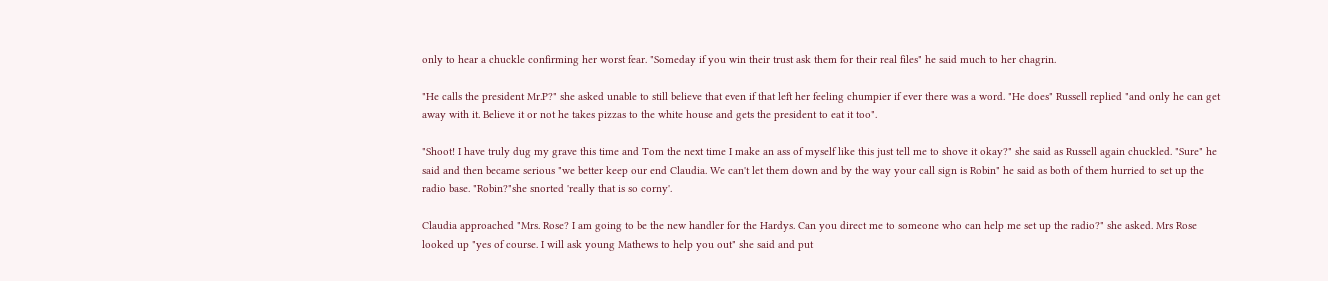only to hear a chuckle confirming her worst fear. "Someday if you win their trust ask them for their real files" he said much to her chagrin.

"He calls the president Mr.P?" she asked unable to still believe that even if that left her feeling chumpier if ever there was a word. "He does" Russell replied "and only he can get away with it. Believe it or not he takes pizzas to the white house and gets the president to eat it too".

"Shoot! I have truly dug my grave this time and Tom the next time I make an ass of myself like this just tell me to shove it okay?" she said as Russell again chuckled. "Sure" he said and then became serious "we better keep our end Claudia. We can't let them down and by the way your call sign is Robin" he said as both of them hurried to set up the radio base. "Robin?"she snorted 'really that is so corny'.

Claudia approached "Mrs. Rose? I am going to be the new handler for the Hardys. Can you direct me to someone who can help me set up the radio?" she asked. Mrs Rose looked up "yes of course. I will ask young Mathews to help you out" she said and put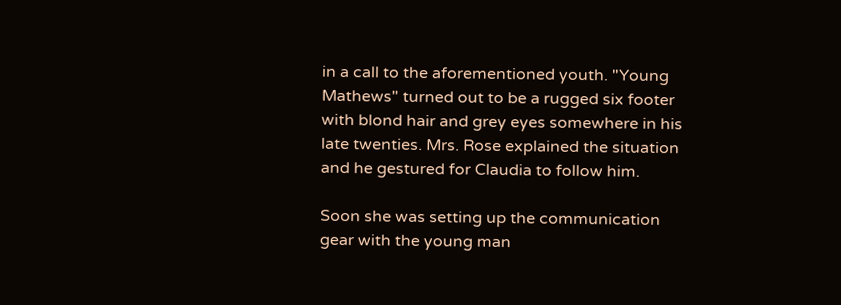in a call to the aforementioned youth. "Young Mathews" turned out to be a rugged six footer with blond hair and grey eyes somewhere in his late twenties. Mrs. Rose explained the situation and he gestured for Claudia to follow him.

Soon she was setting up the communication gear with the young man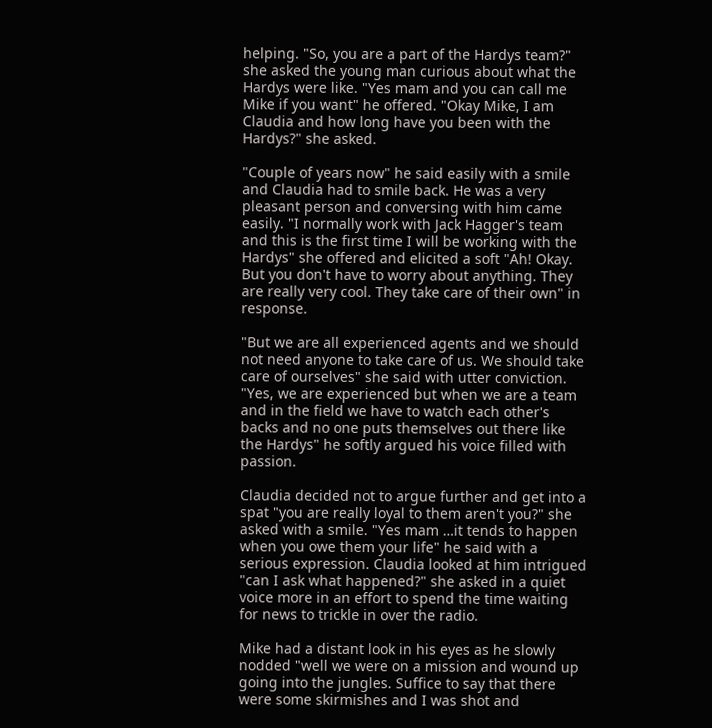helping. "So, you are a part of the Hardys team?" she asked the young man curious about what the Hardys were like. "Yes mam and you can call me Mike if you want" he offered. "Okay Mike, I am Claudia and how long have you been with the Hardys?" she asked.

"Couple of years now" he said easily with a smile and Claudia had to smile back. He was a very pleasant person and conversing with him came easily. "I normally work with Jack Hagger's team and this is the first time I will be working with the Hardys" she offered and elicited a soft "Ah! Okay. But you don't have to worry about anything. They are really very cool. They take care of their own" in response.

"But we are all experienced agents and we should not need anyone to take care of us. We should take care of ourselves" she said with utter conviction. "Yes, we are experienced but when we are a team and in the field we have to watch each other's backs and no one puts themselves out there like the Hardys" he softly argued his voice filled with passion.

Claudia decided not to argue further and get into a spat "you are really loyal to them aren't you?" she asked with a smile. "Yes mam …it tends to happen when you owe them your life" he said with a serious expression. Claudia looked at him intrigued "can I ask what happened?" she asked in a quiet voice more in an effort to spend the time waiting for news to trickle in over the radio.

Mike had a distant look in his eyes as he slowly nodded "well we were on a mission and wound up going into the jungles. Suffice to say that there were some skirmishes and I was shot and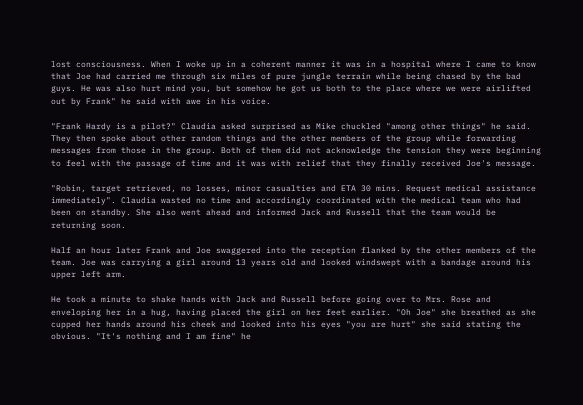lost consciousness. When I woke up in a coherent manner it was in a hospital where I came to know that Joe had carried me through six miles of pure jungle terrain while being chased by the bad guys. He was also hurt mind you, but somehow he got us both to the place where we were airlifted out by Frank" he said with awe in his voice.

"Frank Hardy is a pilot?" Claudia asked surprised as Mike chuckled "among other things" he said. They then spoke about other random things and the other members of the group while forwarding messages from those in the group. Both of them did not acknowledge the tension they were beginning to feel with the passage of time and it was with relief that they finally received Joe's message.

"Robin, target retrieved, no losses, minor casualties and ETA 30 mins. Request medical assistance immediately". Claudia wasted no time and accordingly coordinated with the medical team who had been on standby. She also went ahead and informed Jack and Russell that the team would be returning soon.

Half an hour later Frank and Joe swaggered into the reception flanked by the other members of the team. Joe was carrying a girl around 13 years old and looked windswept with a bandage around his upper left arm.

He took a minute to shake hands with Jack and Russell before going over to Mrs. Rose and enveloping her in a hug, having placed the girl on her feet earlier. "Oh Joe" she breathed as she cupped her hands around his cheek and looked into his eyes "you are hurt" she said stating the obvious. "It's nothing and I am fine" he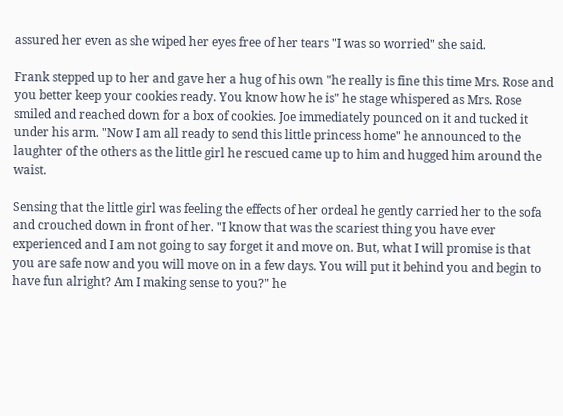assured her even as she wiped her eyes free of her tears "I was so worried" she said.

Frank stepped up to her and gave her a hug of his own "he really is fine this time Mrs. Rose and you better keep your cookies ready. You know how he is" he stage whispered as Mrs. Rose smiled and reached down for a box of cookies. Joe immediately pounced on it and tucked it under his arm. "Now I am all ready to send this little princess home" he announced to the laughter of the others as the little girl he rescued came up to him and hugged him around the waist.

Sensing that the little girl was feeling the effects of her ordeal he gently carried her to the sofa and crouched down in front of her. "I know that was the scariest thing you have ever experienced and I am not going to say forget it and move on. But, what I will promise is that you are safe now and you will move on in a few days. You will put it behind you and begin to have fun alright? Am I making sense to you?" he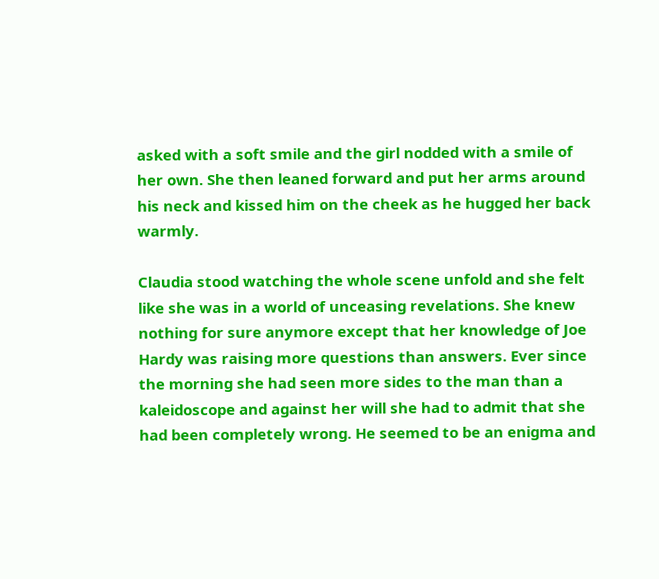asked with a soft smile and the girl nodded with a smile of her own. She then leaned forward and put her arms around his neck and kissed him on the cheek as he hugged her back warmly.

Claudia stood watching the whole scene unfold and she felt like she was in a world of unceasing revelations. She knew nothing for sure anymore except that her knowledge of Joe Hardy was raising more questions than answers. Ever since the morning she had seen more sides to the man than a kaleidoscope and against her will she had to admit that she had been completely wrong. He seemed to be an enigma and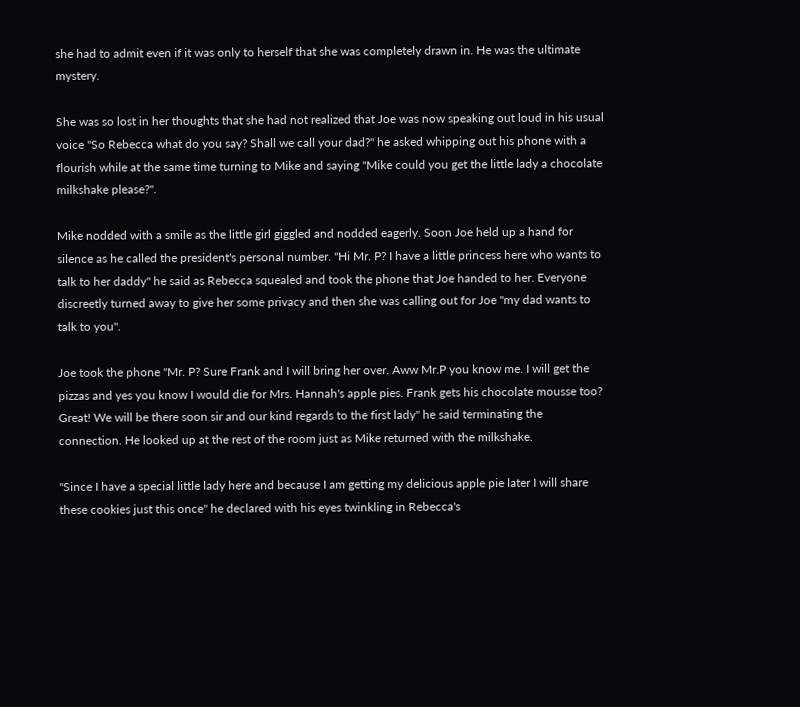she had to admit even if it was only to herself that she was completely drawn in. He was the ultimate mystery.

She was so lost in her thoughts that she had not realized that Joe was now speaking out loud in his usual voice "So Rebecca what do you say? Shall we call your dad?" he asked whipping out his phone with a flourish while at the same time turning to Mike and saying "Mike could you get the little lady a chocolate milkshake please?".

Mike nodded with a smile as the little girl giggled and nodded eagerly. Soon Joe held up a hand for silence as he called the president's personal number. "Hi Mr. P? I have a little princess here who wants to talk to her daddy" he said as Rebecca squealed and took the phone that Joe handed to her. Everyone discreetly turned away to give her some privacy and then she was calling out for Joe "my dad wants to talk to you".

Joe took the phone "Mr. P? Sure Frank and I will bring her over. Aww Mr.P you know me. I will get the pizzas and yes you know I would die for Mrs. Hannah's apple pies. Frank gets his chocolate mousse too? Great! We will be there soon sir and our kind regards to the first lady" he said terminating the connection. He looked up at the rest of the room just as Mike returned with the milkshake.

"Since I have a special little lady here and because I am getting my delicious apple pie later I will share these cookies just this once" he declared with his eyes twinkling in Rebecca's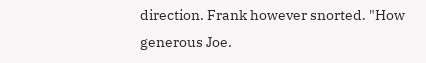direction. Frank however snorted. "How generous Joe.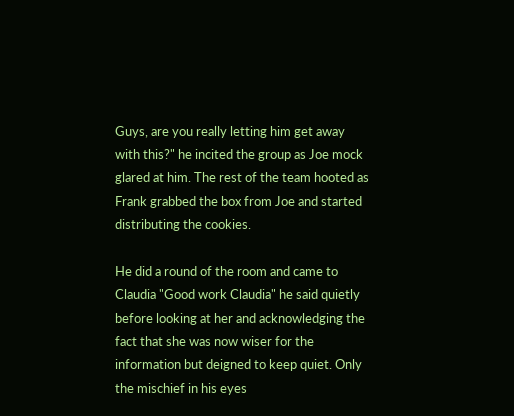Guys, are you really letting him get away with this?" he incited the group as Joe mock glared at him. The rest of the team hooted as Frank grabbed the box from Joe and started distributing the cookies.

He did a round of the room and came to Claudia "Good work Claudia" he said quietly before looking at her and acknowledging the fact that she was now wiser for the information but deigned to keep quiet. Only the mischief in his eyes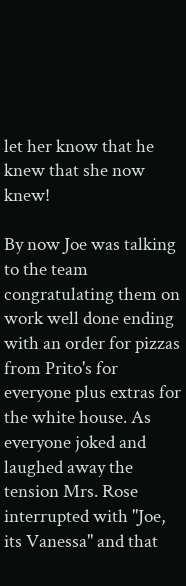let her know that he knew that she now knew!

By now Joe was talking to the team congratulating them on work well done ending with an order for pizzas from Prito's for everyone plus extras for the white house. As everyone joked and laughed away the tension Mrs. Rose interrupted with "Joe, its Vanessa" and that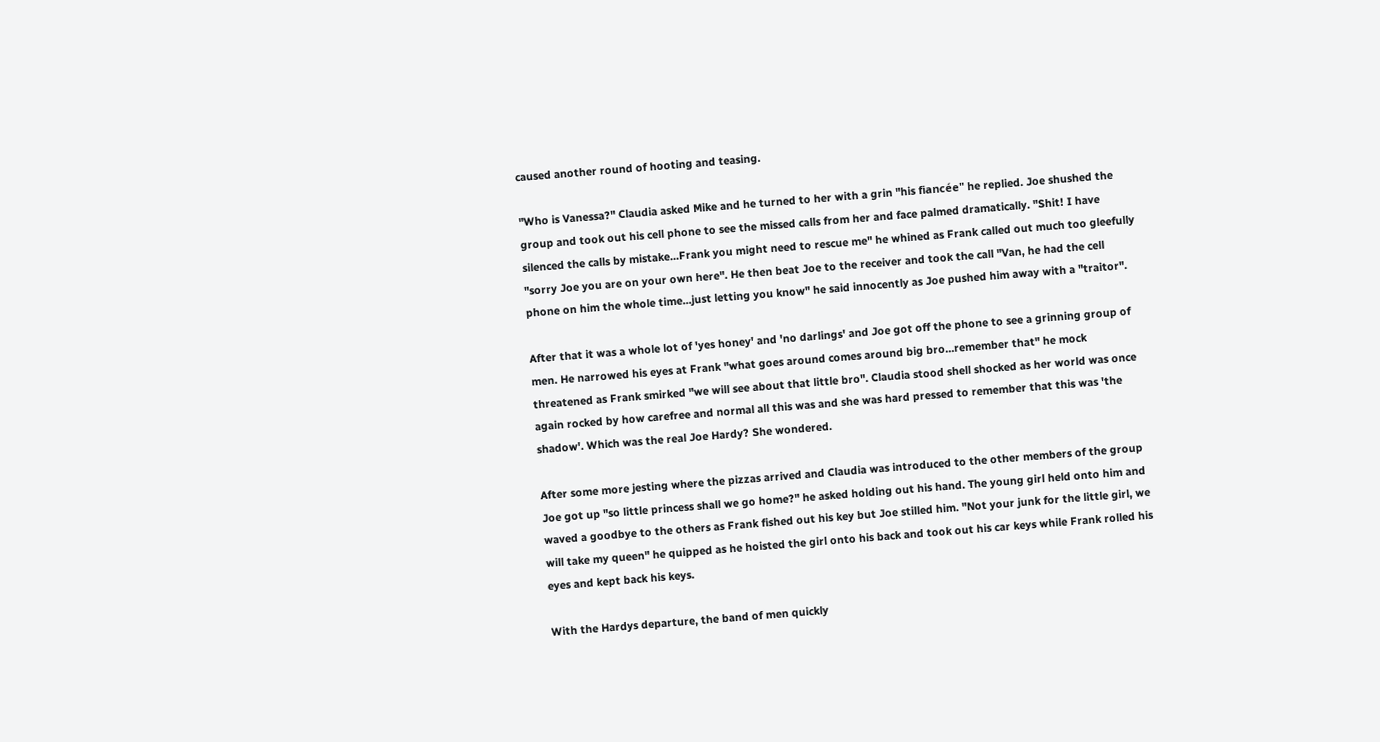caused another round of hooting and teasing.

"Who is Vanessa?" Claudia asked Mike and he turned to her with a grin "his fiancée" he replied. Joe shushed the group and took out his cell phone to see the missed calls from her and face palmed dramatically. "Shit! I have silenced the calls by mistake...Frank you might need to rescue me" he whined as Frank called out much too gleefully "sorry Joe you are on your own here". He then beat Joe to the receiver and took the call "Van, he had the cell phone on him the whole time...just letting you know" he said innocently as Joe pushed him away with a "traitor".

After that it was a whole lot of 'yes honey' and 'no darlings' and Joe got off the phone to see a grinning group of men. He narrowed his eyes at Frank "what goes around comes around big bro…remember that" he mock threatened as Frank smirked "we will see about that little bro". Claudia stood shell shocked as her world was once again rocked by how carefree and normal all this was and she was hard pressed to remember that this was 'the shadow'. Which was the real Joe Hardy? She wondered.

After some more jesting where the pizzas arrived and Claudia was introduced to the other members of the group Joe got up "so little princess shall we go home?" he asked holding out his hand. The young girl held onto him and waved a goodbye to the others as Frank fished out his key but Joe stilled him. "Not your junk for the little girl, we will take my queen" he quipped as he hoisted the girl onto his back and took out his car keys while Frank rolled his eyes and kept back his keys.

With the Hardys departure, the band of men quickly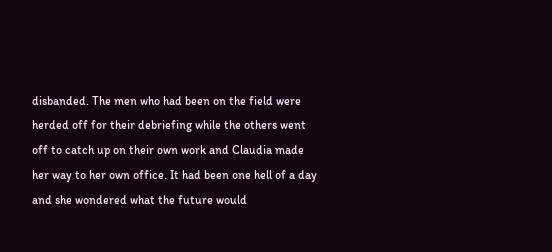disbanded. The men who had been on the field were herded off for their debriefing while the others went off to catch up on their own work and Claudia made her way to her own office. It had been one hell of a day and she wondered what the future would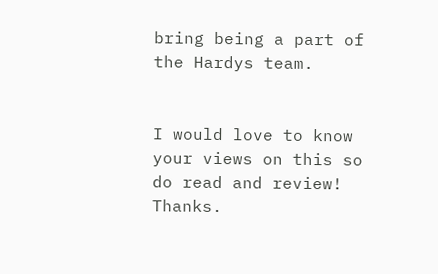bring being a part of the Hardys team.


I would love to know your views on this so do read and review! Thanks.